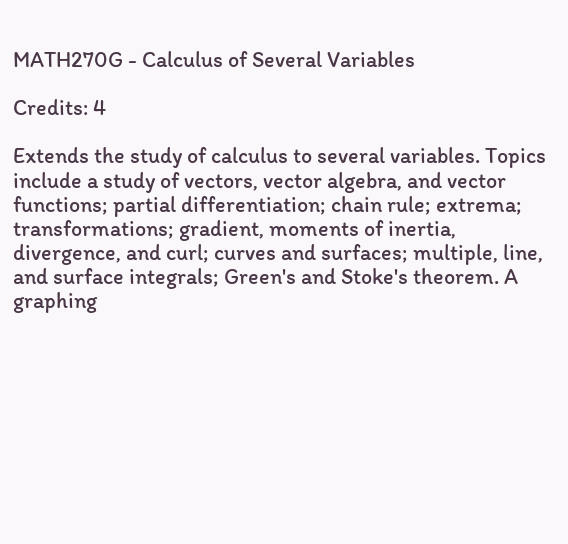MATH270G - Calculus of Several Variables

Credits: 4

Extends the study of calculus to several variables. Topics include a study of vectors, vector algebra, and vector functions; partial differentiation; chain rule; extrema; transformations; gradient, moments of inertia, divergence, and curl; curves and surfaces; multiple, line, and surface integrals; Green's and Stoke's theorem. A graphing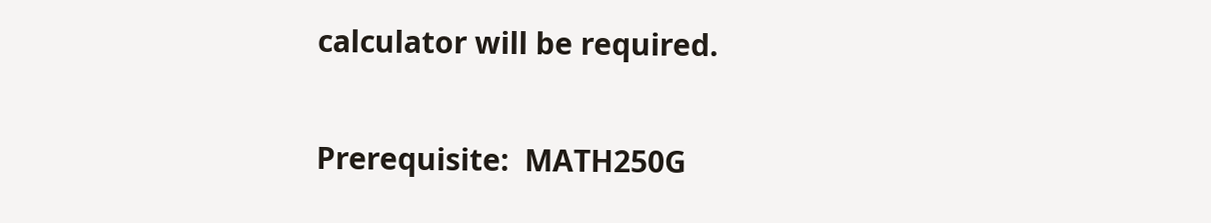calculator will be required.


Prerequisite:  MATH250G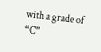with a grade of “C”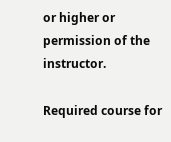or higher or permission of the instructor.

Required course for